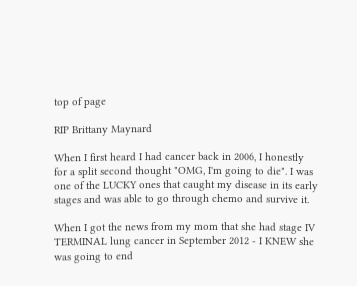top of page

RIP Brittany Maynard

When I first heard I had cancer back in 2006, I honestly for a split second thought "OMG, I'm going to die". I was one of the LUCKY ones that caught my disease in its early stages and was able to go through chemo and survive it.

When I got the news from my mom that she had stage IV TERMINAL lung cancer in September 2012 - I KNEW she was going to end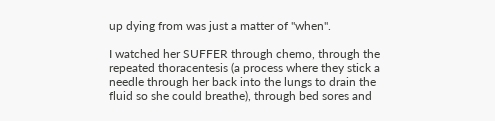up dying from was just a matter of "when".

I watched her SUFFER through chemo, through the repeated thoracentesis (a process where they stick a needle through her back into the lungs to drain the fluid so she could breathe), through bed sores and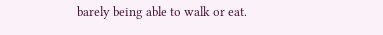barely being able to walk or eat.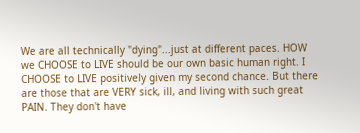We are all technically "dying"...just at different paces. HOW we CHOOSE to LIVE should be our own basic human right. I CHOOSE to LIVE positively given my second chance. But there are those that are VERY sick, ill, and living with such great PAIN. They don't have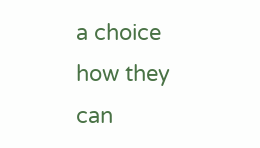a choice how they can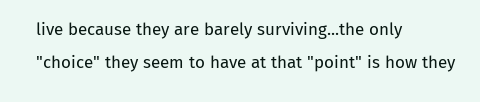live because they are barely surviving...the only "choice" they seem to have at that "point" is how they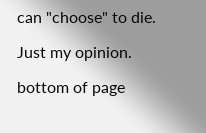can "choose" to die.

Just my opinion.

bottom of page